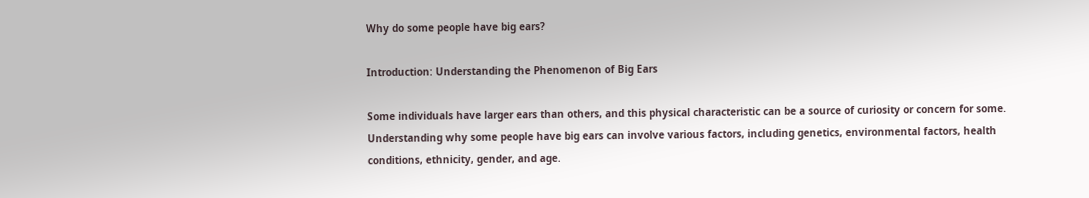Why do some people have big ears?

Introduction: Understanding the Phenomenon of Big Ears

Some individuals have larger ears than others, and this physical characteristic can be a source of curiosity or concern for some. Understanding why some people have big ears can involve various factors, including genetics, environmental factors, health conditions, ethnicity, gender, and age.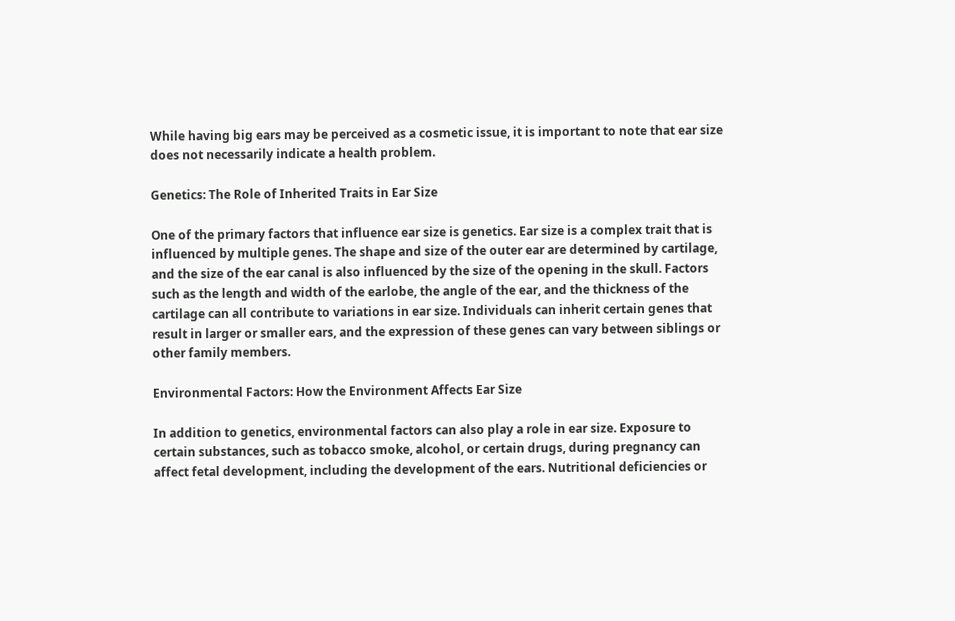While having big ears may be perceived as a cosmetic issue, it is important to note that ear size does not necessarily indicate a health problem.

Genetics: The Role of Inherited Traits in Ear Size

One of the primary factors that influence ear size is genetics. Ear size is a complex trait that is influenced by multiple genes. The shape and size of the outer ear are determined by cartilage, and the size of the ear canal is also influenced by the size of the opening in the skull. Factors such as the length and width of the earlobe, the angle of the ear, and the thickness of the cartilage can all contribute to variations in ear size. Individuals can inherit certain genes that result in larger or smaller ears, and the expression of these genes can vary between siblings or other family members.

Environmental Factors: How the Environment Affects Ear Size

In addition to genetics, environmental factors can also play a role in ear size. Exposure to certain substances, such as tobacco smoke, alcohol, or certain drugs, during pregnancy can affect fetal development, including the development of the ears. Nutritional deficiencies or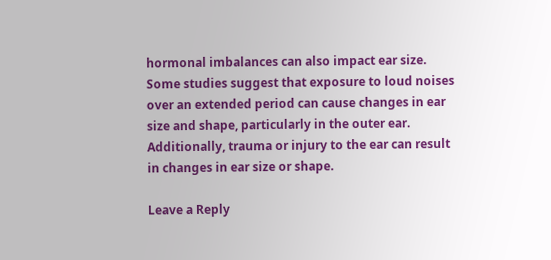hormonal imbalances can also impact ear size. Some studies suggest that exposure to loud noises over an extended period can cause changes in ear size and shape, particularly in the outer ear. Additionally, trauma or injury to the ear can result in changes in ear size or shape.

Leave a Reply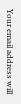Your email address will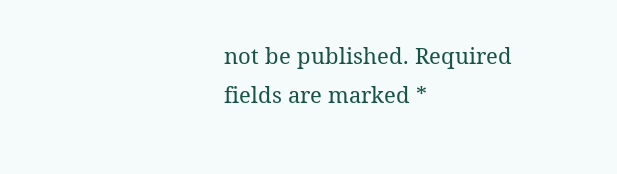not be published. Required fields are marked *